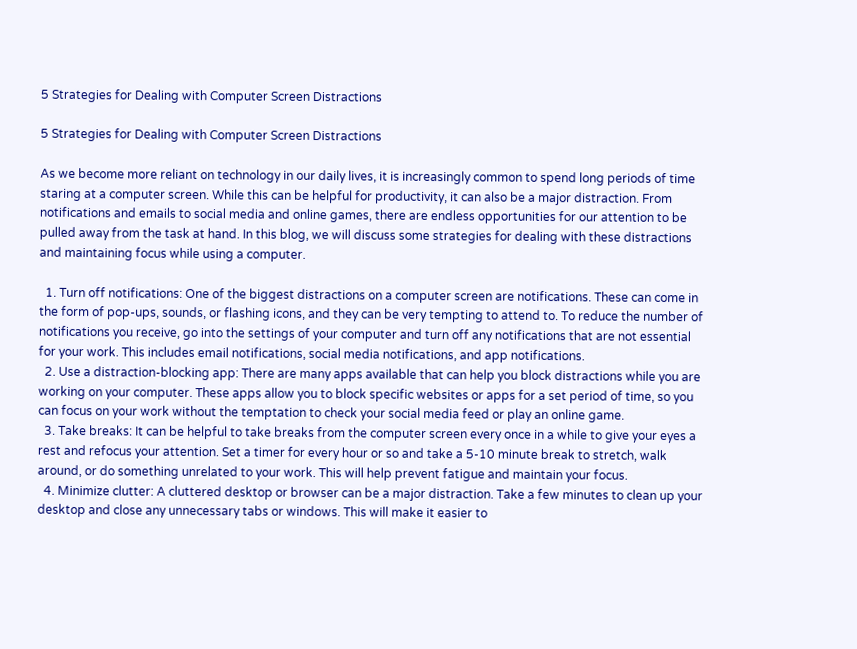5 Strategies for Dealing with Computer Screen Distractions

5 Strategies for Dealing with Computer Screen Distractions

As we become more reliant on technology in our daily lives, it is increasingly common to spend long periods of time staring at a computer screen. While this can be helpful for productivity, it can also be a major distraction. From notifications and emails to social media and online games, there are endless opportunities for our attention to be pulled away from the task at hand. In this blog, we will discuss some strategies for dealing with these distractions and maintaining focus while using a computer.

  1. Turn off notifications: One of the biggest distractions on a computer screen are notifications. These can come in the form of pop-ups, sounds, or flashing icons, and they can be very tempting to attend to. To reduce the number of notifications you receive, go into the settings of your computer and turn off any notifications that are not essential for your work. This includes email notifications, social media notifications, and app notifications.
  2. Use a distraction-blocking app: There are many apps available that can help you block distractions while you are working on your computer. These apps allow you to block specific websites or apps for a set period of time, so you can focus on your work without the temptation to check your social media feed or play an online game.
  3. Take breaks: It can be helpful to take breaks from the computer screen every once in a while to give your eyes a rest and refocus your attention. Set a timer for every hour or so and take a 5-10 minute break to stretch, walk around, or do something unrelated to your work. This will help prevent fatigue and maintain your focus.
  4. Minimize clutter: A cluttered desktop or browser can be a major distraction. Take a few minutes to clean up your desktop and close any unnecessary tabs or windows. This will make it easier to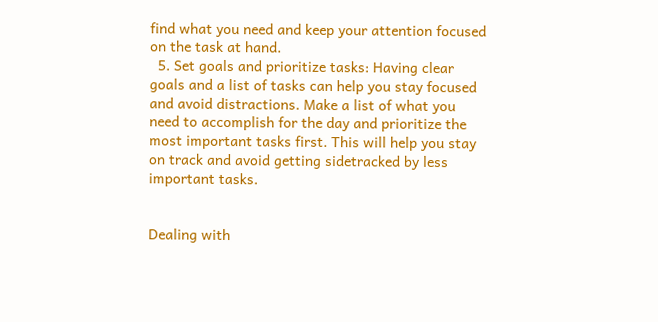find what you need and keep your attention focused on the task at hand.
  5. Set goals and prioritize tasks: Having clear goals and a list of tasks can help you stay focused and avoid distractions. Make a list of what you need to accomplish for the day and prioritize the most important tasks first. This will help you stay on track and avoid getting sidetracked by less important tasks.


Dealing with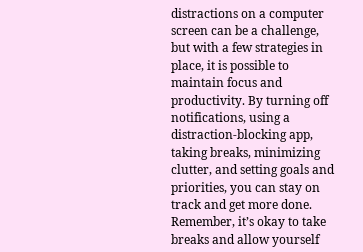distractions on a computer screen can be a challenge, but with a few strategies in place, it is possible to maintain focus and productivity. By turning off notifications, using a distraction-blocking app, taking breaks, minimizing clutter, and setting goals and priorities, you can stay on track and get more done. Remember, it’s okay to take breaks and allow yourself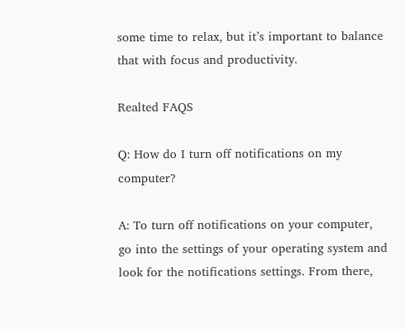some time to relax, but it’s important to balance that with focus and productivity.

Realted FAQS

Q: How do I turn off notifications on my computer?

A: To turn off notifications on your computer, go into the settings of your operating system and look for the notifications settings. From there,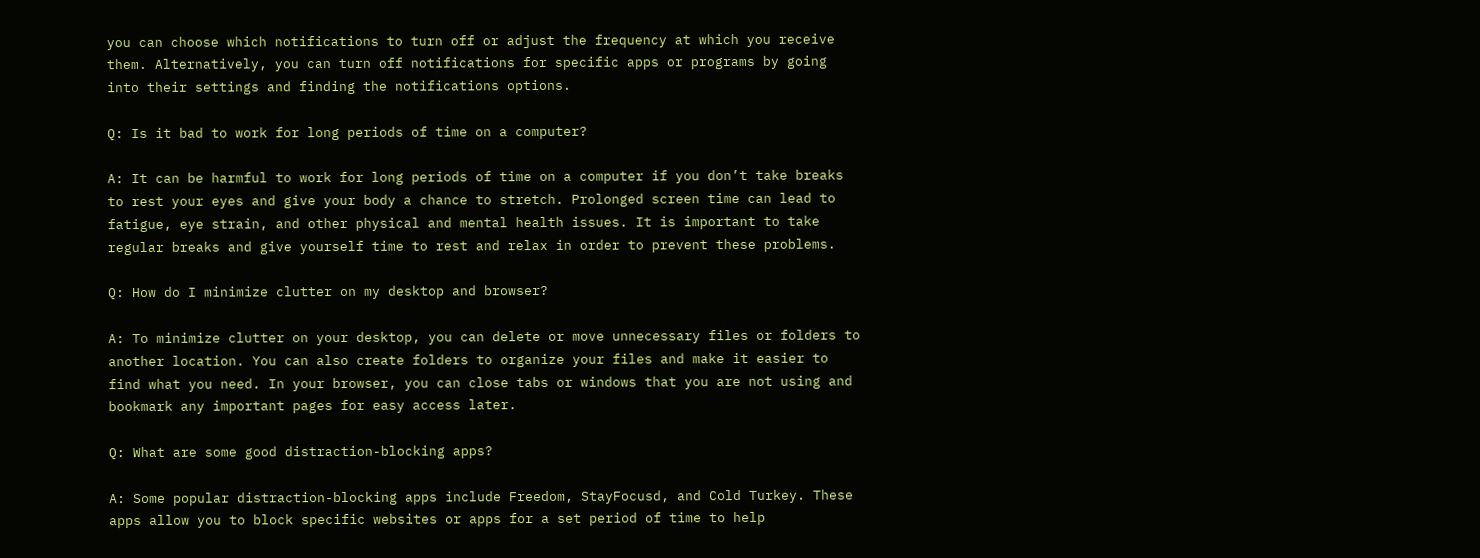you can choose which notifications to turn off or adjust the frequency at which you receive them. Alternatively, you can turn off notifications for specific apps or programs by going into their settings and finding the notifications options.

Q: Is it bad to work for long periods of time on a computer?

A: It can be harmful to work for long periods of time on a computer if you don’t take breaks to rest your eyes and give your body a chance to stretch. Prolonged screen time can lead to fatigue, eye strain, and other physical and mental health issues. It is important to take regular breaks and give yourself time to rest and relax in order to prevent these problems.

Q: How do I minimize clutter on my desktop and browser?

A: To minimize clutter on your desktop, you can delete or move unnecessary files or folders to another location. You can also create folders to organize your files and make it easier to find what you need. In your browser, you can close tabs or windows that you are not using and bookmark any important pages for easy access later.

Q: What are some good distraction-blocking apps?

A: Some popular distraction-blocking apps include Freedom, StayFocusd, and Cold Turkey. These apps allow you to block specific websites or apps for a set period of time to help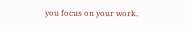you focus on your work.